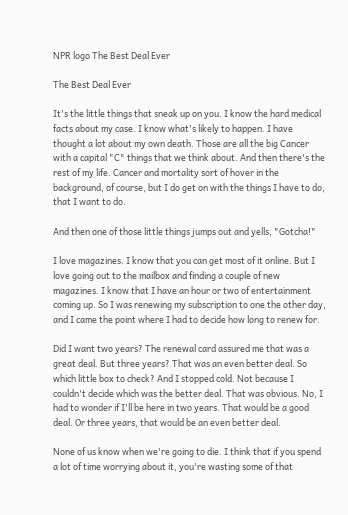NPR logo The Best Deal Ever

The Best Deal Ever

It's the little things that sneak up on you. I know the hard medical facts about my case. I know what's likely to happen. I have thought a lot about my own death. Those are all the big Cancer with a capital "C" things that we think about. And then there's the rest of my life. Cancer and mortality sort of hover in the background, of course, but I do get on with the things I have to do, that I want to do.

And then one of those little things jumps out and yells, "Gotcha!"

I love magazines. I know that you can get most of it online. But I love going out to the mailbox and finding a couple of new magazines. I know that I have an hour or two of entertainment coming up. So I was renewing my subscription to one the other day, and I came the point where I had to decide how long to renew for.

Did I want two years? The renewal card assured me that was a great deal. But three years? That was an even better deal. So which little box to check? And I stopped cold. Not because I couldn't decide which was the better deal. That was obvious. No, I had to wonder if I'll be here in two years. That would be a good deal. Or three years, that would be an even better deal.

None of us know when we're going to die. I think that if you spend a lot of time worrying about it, you're wasting some of that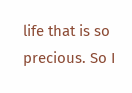life that is so precious. So I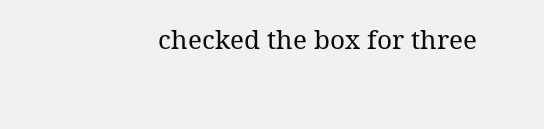checked the box for three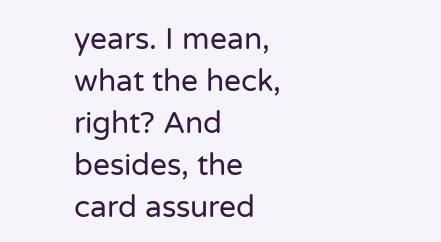years. I mean, what the heck, right? And besides, the card assured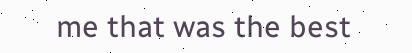me that was the best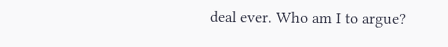deal ever. Who am I to argue?